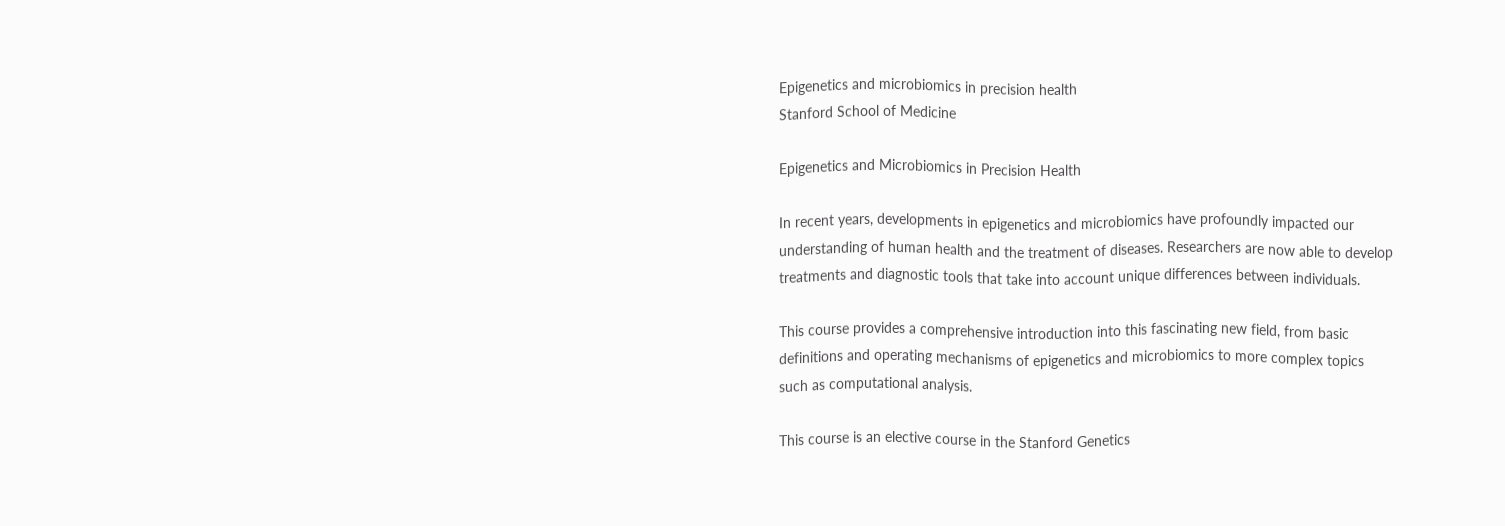Epigenetics and microbiomics in precision health
Stanford School of Medicine

Epigenetics and Microbiomics in Precision Health

In recent years, developments in epigenetics and microbiomics have profoundly impacted our understanding of human health and the treatment of diseases. Researchers are now able to develop treatments and diagnostic tools that take into account unique differences between individuals.

This course provides a comprehensive introduction into this fascinating new field, from basic definitions and operating mechanisms of epigenetics and microbiomics to more complex topics such as computational analysis.

This course is an elective course in the Stanford Genetics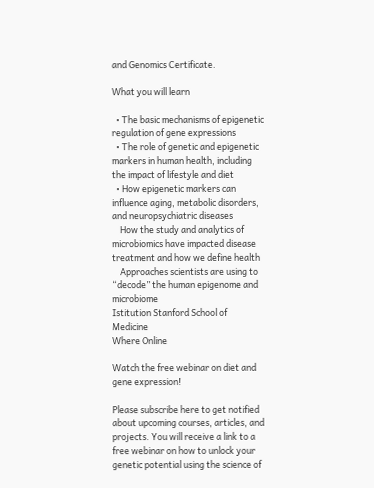and Genomics Certificate.

What you will learn

  • The basic mechanisms of epigenetic regulation of gene expressions
  • The role of genetic and epigenetic markers in human health, including the impact of lifestyle and diet
  • How epigenetic markers can influence aging, metabolic disorders, and neuropsychiatric diseases
    How the study and analytics of microbiomics have impacted disease treatment and how we define health
    Approaches scientists are using to “decode” the human epigenome and microbiome
Istitution Stanford School of Medicine
Where Online

Watch the free webinar on diet and gene expression!

Please subscribe here to get notified about upcoming courses, articles, and projects. You will receive a link to a free webinar on how to unlock your genetic potential using the science of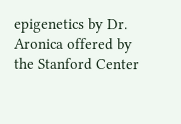epigenetics by Dr. Aronica offered by the Stanford Center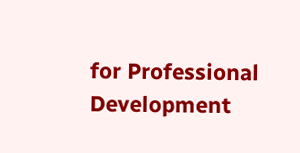for Professional Development